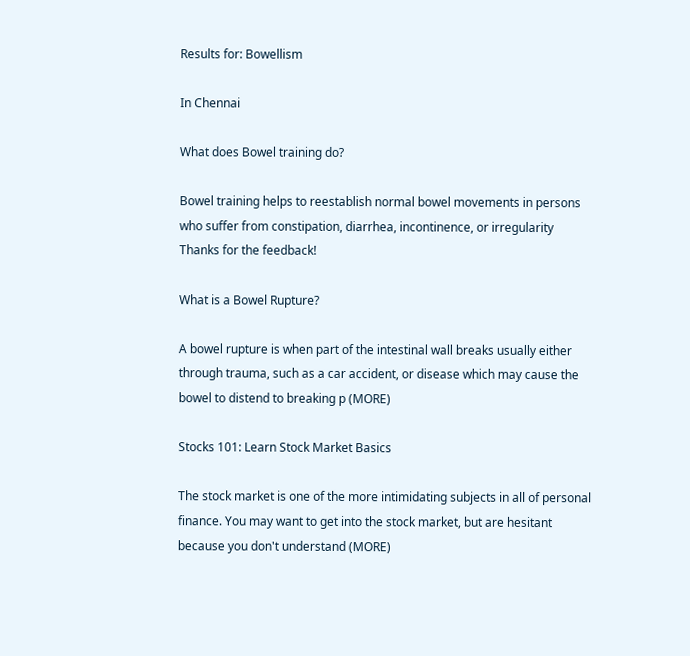Results for: Bowellism

In Chennai

What does Bowel training do?

Bowel training helps to reestablish normal bowel movements in persons who suffer from constipation, diarrhea, incontinence, or irregularity
Thanks for the feedback!

What is a Bowel Rupture?

A bowel rupture is when part of the intestinal wall breaks usually either through trauma, such as a car accident, or disease which may cause the bowel to distend to breaking p (MORE)

Stocks 101: Learn Stock Market Basics

The stock market is one of the more intimidating subjects in all of personal finance. You may want to get into the stock market, but are hesitant because you don't understand (MORE)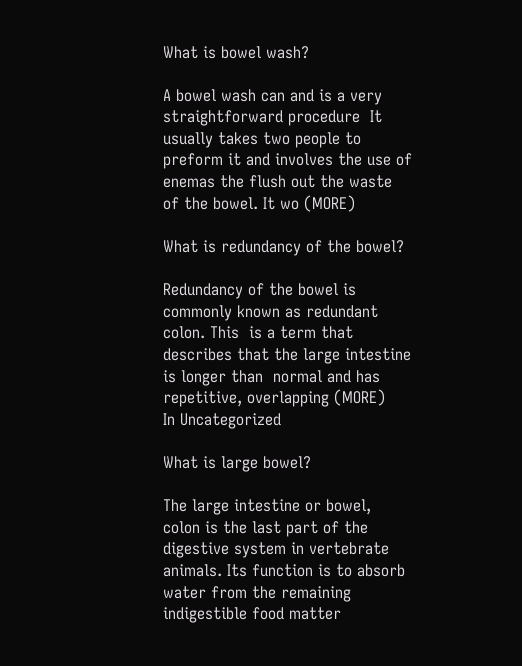What is bowel wash?

A bowel wash can and is a very straightforward procedure  It usually takes two people to preform it and involves the use of enemas the flush out the waste of the bowel. It wo (MORE)

What is redundancy of the bowel?

Redundancy of the bowel is commonly known as redundant colon. This  is a term that describes that the large intestine is longer than  normal and has repetitive, overlapping (MORE)
In Uncategorized

What is large bowel?

The large intestine or bowel, colon is the last part of the digestive system in vertebrate animals. Its function is to absorb water from the remaining indigestible food matter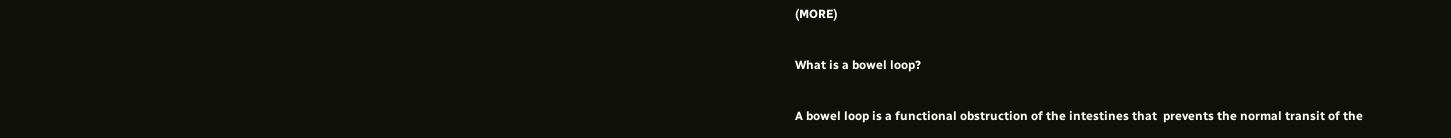(MORE)

What is a bowel loop?

A bowel loop is a functional obstruction of the intestines that  prevents the normal transit of the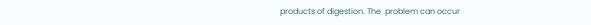products of digestion. The  problem can occur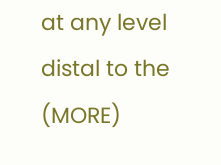at any level distal to the (MORE)